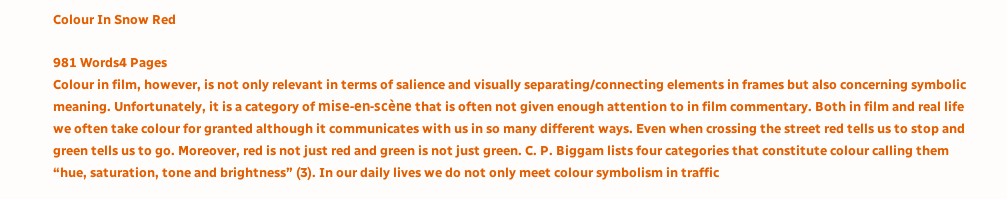Colour In Snow Red

981 Words4 Pages
Colour in film, however, is not only relevant in terms of salience and visually separating/connecting elements in frames but also concerning symbolic meaning. Unfortunately, it is a category of mise-en-scène that is often not given enough attention to in film commentary. Both in film and real life we often take colour for granted although it communicates with us in so many different ways. Even when crossing the street red tells us to stop and green tells us to go. Moreover, red is not just red and green is not just green. C. P. Biggam lists four categories that constitute colour calling them “hue, saturation, tone and brightness” (3). In our daily lives we do not only meet colour symbolism in traffic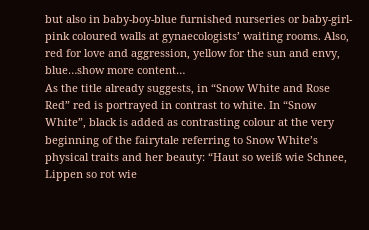but also in baby-boy-blue furnished nurseries or baby-girl-pink coloured walls at gynaecologists’ waiting rooms. Also, red for love and aggression, yellow for the sun and envy, blue…show more content…
As the title already suggests, in “Snow White and Rose Red” red is portrayed in contrast to white. In “Snow White”, black is added as contrasting colour at the very beginning of the fairytale referring to Snow White’s physical traits and her beauty: “Haut so weiß wie Schnee, Lippen so rot wie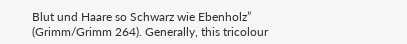Blut und Haare so Schwarz wie Ebenholz” (Grimm/Grimm 264). Generally, this tricolour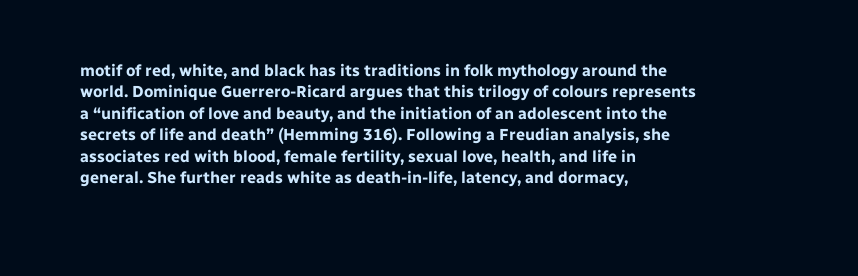motif of red, white, and black has its traditions in folk mythology around the world. Dominique Guerrero-Ricard argues that this trilogy of colours represents a “unification of love and beauty, and the initiation of an adolescent into the secrets of life and death” (Hemming 316). Following a Freudian analysis, she associates red with blood, female fertility, sexual love, health, and life in general. She further reads white as death-in-life, latency, and dormacy,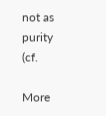not as purity (cf.

More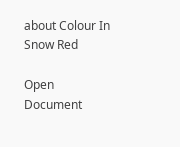about Colour In Snow Red

Open Document